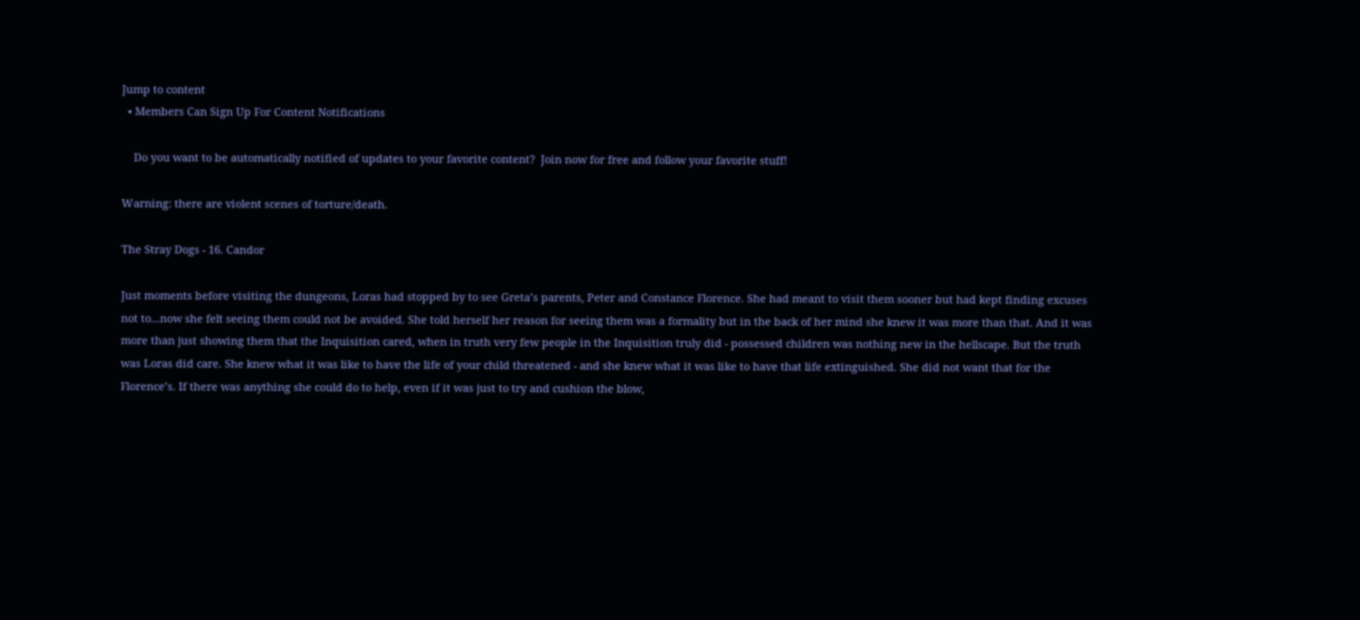Jump to content
  • Members Can Sign Up For Content Notifications

    Do you want to be automatically notified of updates to your favorite content?  Join now for free and follow your favorite stuff!

Warning: there are violent scenes of torture/death.

The Stray Dogs - 16. Candor

Just moments before visiting the dungeons, Loras had stopped by to see Greta’s parents, Peter and Constance Florence. She had meant to visit them sooner but had kept finding excuses not to...now she felt seeing them could not be avoided. She told herself her reason for seeing them was a formality but in the back of her mind she knew it was more than that. And it was more than just showing them that the Inquisition cared, when in truth very few people in the Inquisition truly did - possessed children was nothing new in the hellscape. But the truth was Loras did care. She knew what it was like to have the life of your child threatened - and she knew what it was like to have that life extinguished. She did not want that for the Florence’s. If there was anything she could do to help, even if it was just to try and cushion the blow,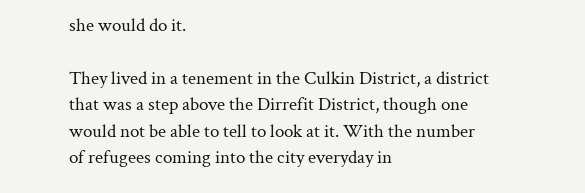she would do it.

They lived in a tenement in the Culkin District, a district that was a step above the Dirrefit District, though one would not be able to tell to look at it. With the number of refugees coming into the city everyday in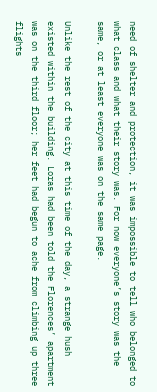need of shelter and protection, it was impossible to tell who belonged to what class and what their story was. For now everyone’s story was the same, or at least everyone was on the same page.

Unlike the rest of the city at this time of the day, a strange hush existed within the building. Loras had been told the Florences’ apartment was on the third floor; her feet had begun to ache from climbing up three flights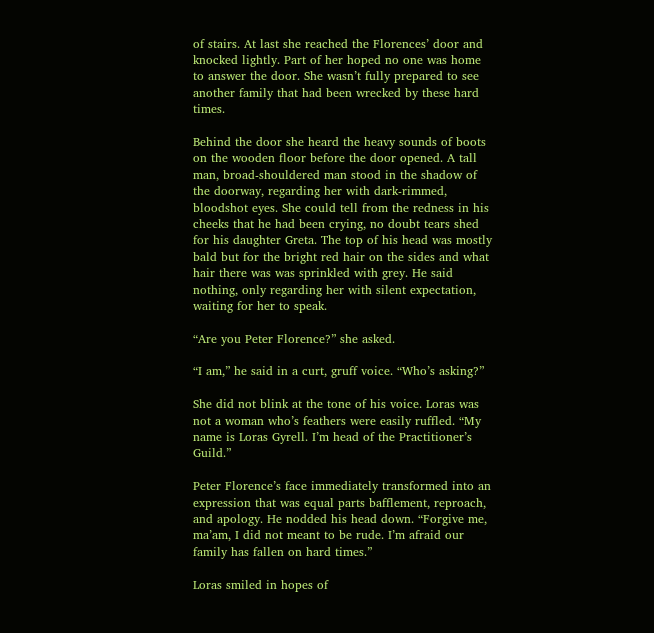of stairs. At last she reached the Florences’ door and knocked lightly. Part of her hoped no one was home to answer the door. She wasn’t fully prepared to see another family that had been wrecked by these hard times.

Behind the door she heard the heavy sounds of boots on the wooden floor before the door opened. A tall man, broad-shouldered man stood in the shadow of the doorway, regarding her with dark-rimmed, bloodshot eyes. She could tell from the redness in his cheeks that he had been crying, no doubt tears shed for his daughter Greta. The top of his head was mostly bald but for the bright red hair on the sides and what hair there was was sprinkled with grey. He said nothing, only regarding her with silent expectation, waiting for her to speak.

“Are you Peter Florence?” she asked.

“I am,” he said in a curt, gruff voice. “Who’s asking?”

She did not blink at the tone of his voice. Loras was not a woman who’s feathers were easily ruffled. “My name is Loras Gyrell. I’m head of the Practitioner’s Guild.”

Peter Florence’s face immediately transformed into an expression that was equal parts bafflement, reproach, and apology. He nodded his head down. “Forgive me, ma’am, I did not meant to be rude. I’m afraid our family has fallen on hard times.”

Loras smiled in hopes of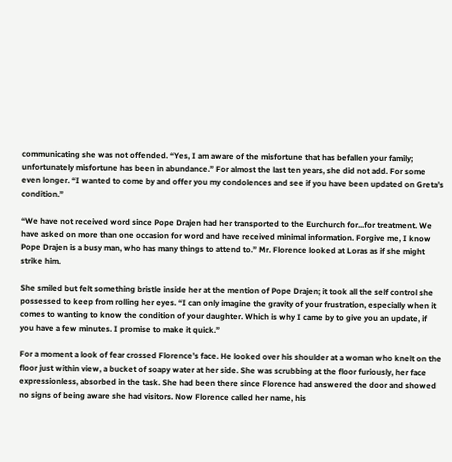communicating she was not offended. “Yes, I am aware of the misfortune that has befallen your family; unfortunately misfortune has been in abundance.” For almost the last ten years, she did not add. For some even longer. “I wanted to come by and offer you my condolences and see if you have been updated on Greta’s condition.”

“We have not received word since Pope Drajen had her transported to the Eurchurch for...for treatment. We have asked on more than one occasion for word and have received minimal information. Forgive me, I know Pope Drajen is a busy man, who has many things to attend to.” Mr. Florence looked at Loras as if she might strike him.

She smiled but felt something bristle inside her at the mention of Pope Drajen; it took all the self control she possessed to keep from rolling her eyes. “I can only imagine the gravity of your frustration, especially when it comes to wanting to know the condition of your daughter. Which is why I came by to give you an update, if you have a few minutes. I promise to make it quick.”

For a moment a look of fear crossed Florence’s face. He looked over his shoulder at a woman who knelt on the floor just within view, a bucket of soapy water at her side. She was scrubbing at the floor furiously, her face expressionless, absorbed in the task. She had been there since Florence had answered the door and showed no signs of being aware she had visitors. Now Florence called her name, his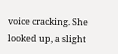voice cracking. She looked up, a slight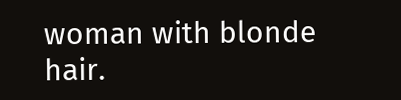woman with blonde hair.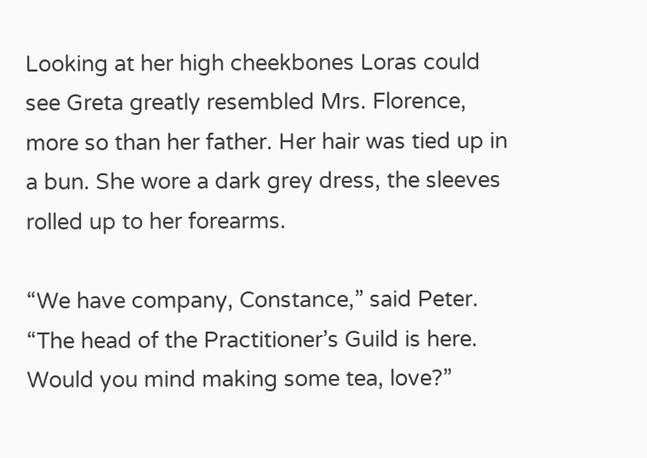Looking at her high cheekbones Loras could see Greta greatly resembled Mrs. Florence, more so than her father. Her hair was tied up in a bun. She wore a dark grey dress, the sleeves rolled up to her forearms.

“We have company, Constance,” said Peter. “The head of the Practitioner’s Guild is here. Would you mind making some tea, love?”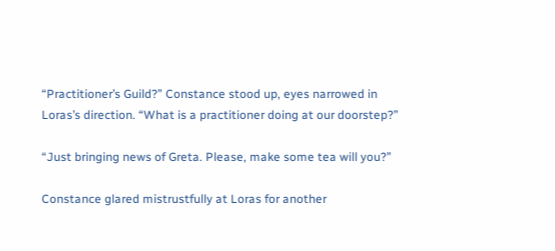“Practitioner’s Guild?” Constance stood up, eyes narrowed in Loras’s direction. “What is a practitioner doing at our doorstep?”

“Just bringing news of Greta. Please, make some tea will you?”

Constance glared mistrustfully at Loras for another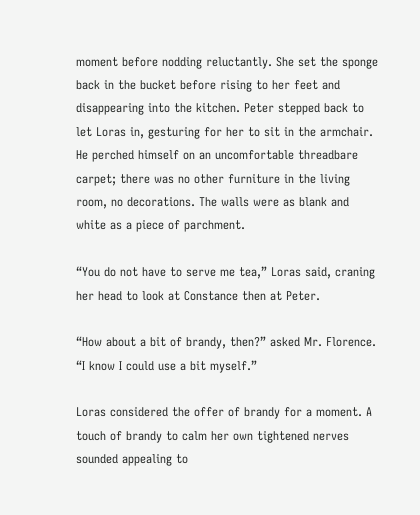moment before nodding reluctantly. She set the sponge back in the bucket before rising to her feet and disappearing into the kitchen. Peter stepped back to let Loras in, gesturing for her to sit in the armchair. He perched himself on an uncomfortable threadbare carpet; there was no other furniture in the living room, no decorations. The walls were as blank and white as a piece of parchment.

“You do not have to serve me tea,” Loras said, craning her head to look at Constance then at Peter.

“How about a bit of brandy, then?” asked Mr. Florence. “I know I could use a bit myself.”

Loras considered the offer of brandy for a moment. A touch of brandy to calm her own tightened nerves sounded appealing to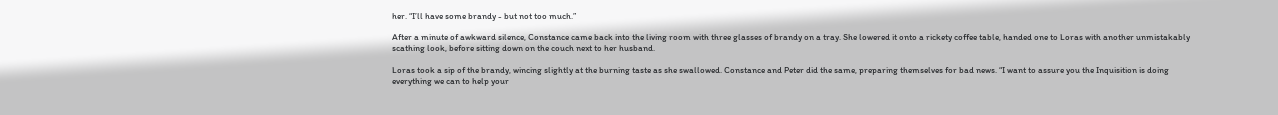her. “I’ll have some brandy - but not too much.”

After a minute of awkward silence, Constance came back into the living room with three glasses of brandy on a tray. She lowered it onto a rickety coffee table, handed one to Loras with another unmistakably scathing look, before sitting down on the couch next to her husband.

Loras took a sip of the brandy, wincing slightly at the burning taste as she swallowed. Constance and Peter did the same, preparing themselves for bad news. “I want to assure you the Inquisition is doing everything we can to help your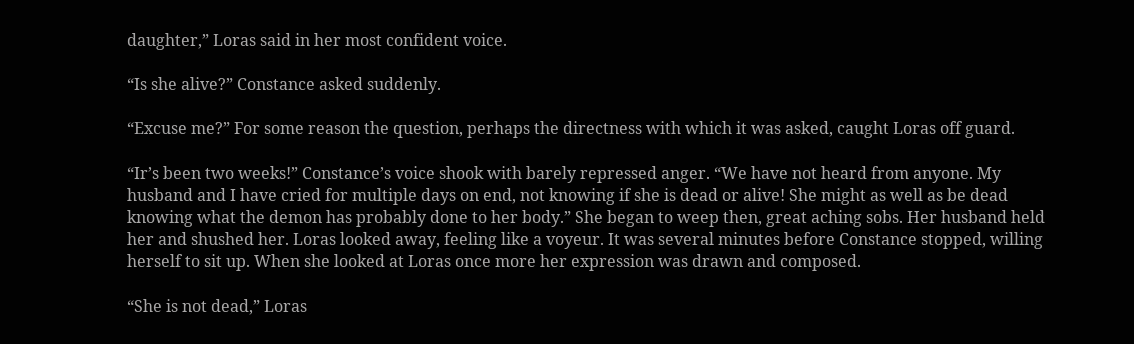daughter,” Loras said in her most confident voice.

“Is she alive?” Constance asked suddenly.

“Excuse me?” For some reason the question, perhaps the directness with which it was asked, caught Loras off guard.

“Ir’s been two weeks!” Constance’s voice shook with barely repressed anger. “We have not heard from anyone. My husband and I have cried for multiple days on end, not knowing if she is dead or alive! She might as well as be dead knowing what the demon has probably done to her body.” She began to weep then, great aching sobs. Her husband held her and shushed her. Loras looked away, feeling like a voyeur. It was several minutes before Constance stopped, willing herself to sit up. When she looked at Loras once more her expression was drawn and composed.

“She is not dead,” Loras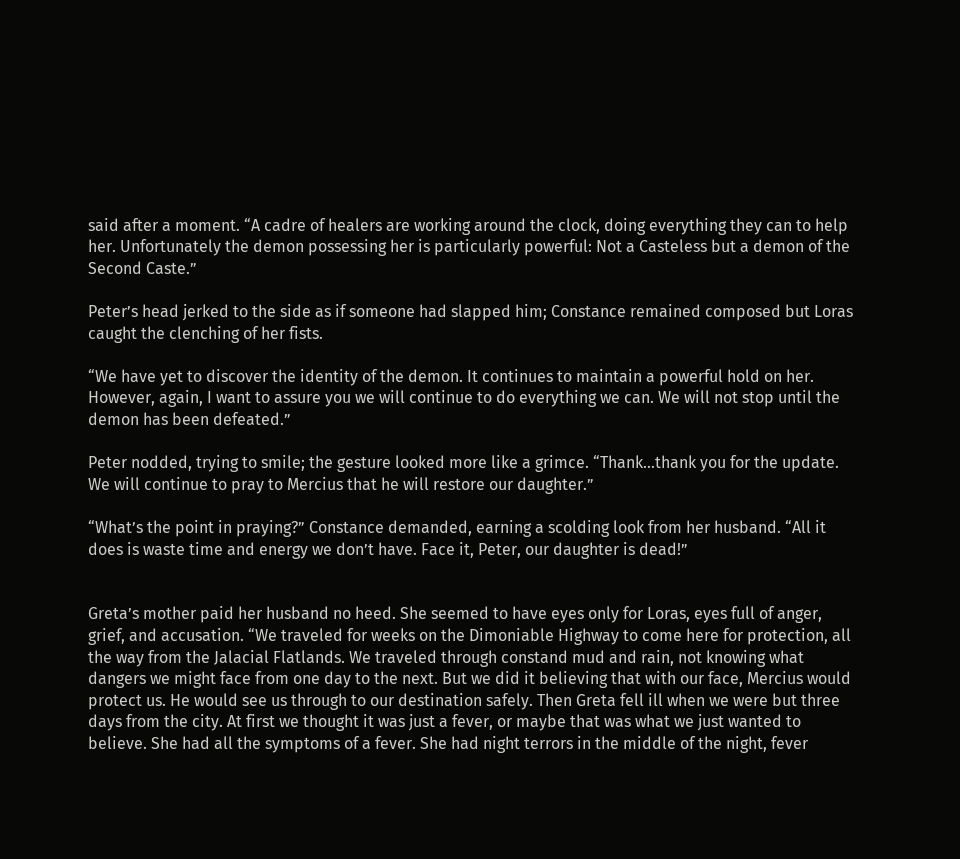said after a moment. “A cadre of healers are working around the clock, doing everything they can to help her. Unfortunately the demon possessing her is particularly powerful: Not a Casteless but a demon of the Second Caste.”

Peter’s head jerked to the side as if someone had slapped him; Constance remained composed but Loras caught the clenching of her fists.

“We have yet to discover the identity of the demon. It continues to maintain a powerful hold on her. However, again, I want to assure you we will continue to do everything we can. We will not stop until the demon has been defeated.”

Peter nodded, trying to smile; the gesture looked more like a grimce. “Thank...thank you for the update. We will continue to pray to Mercius that he will restore our daughter.”

“What’s the point in praying?” Constance demanded, earning a scolding look from her husband. “All it does is waste time and energy we don’t have. Face it, Peter, our daughter is dead!”


Greta’s mother paid her husband no heed. She seemed to have eyes only for Loras, eyes full of anger, grief, and accusation. “We traveled for weeks on the Dimoniable Highway to come here for protection, all the way from the Jalacial Flatlands. We traveled through constand mud and rain, not knowing what dangers we might face from one day to the next. But we did it believing that with our face, Mercius would protect us. He would see us through to our destination safely. Then Greta fell ill when we were but three days from the city. At first we thought it was just a fever, or maybe that was what we just wanted to believe. She had all the symptoms of a fever. She had night terrors in the middle of the night, fever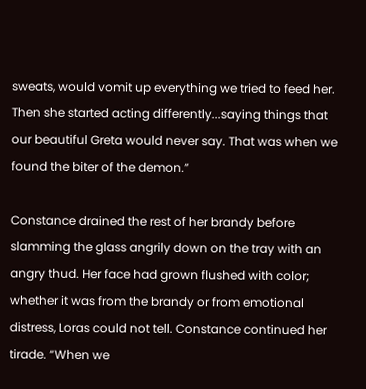sweats, would vomit up everything we tried to feed her. Then she started acting differently...saying things that our beautiful Greta would never say. That was when we found the biter of the demon.”

Constance drained the rest of her brandy before slamming the glass angrily down on the tray with an angry thud. Her face had grown flushed with color; whether it was from the brandy or from emotional distress, Loras could not tell. Constance continued her tirade. “When we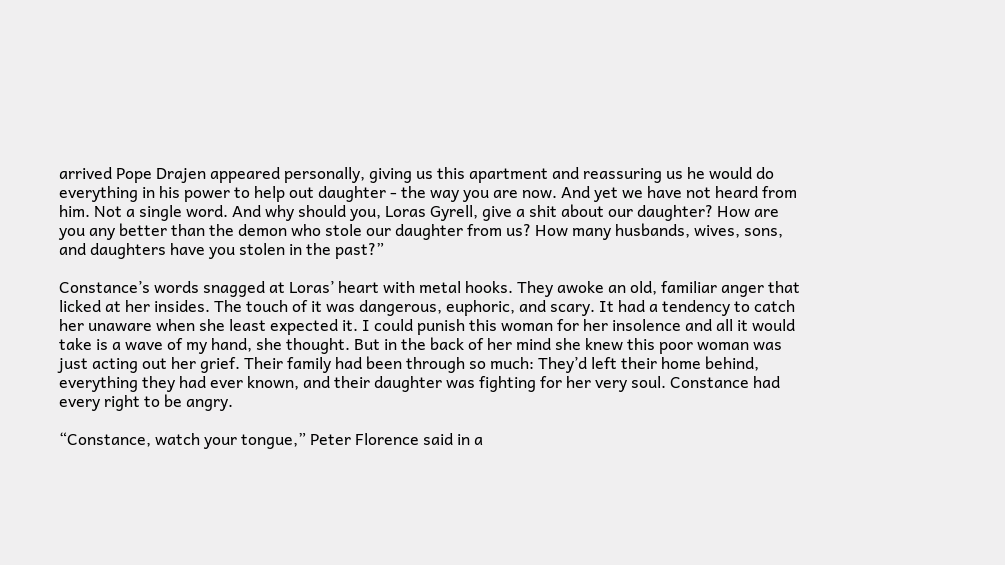arrived Pope Drajen appeared personally, giving us this apartment and reassuring us he would do everything in his power to help out daughter - the way you are now. And yet we have not heard from him. Not a single word. And why should you, Loras Gyrell, give a shit about our daughter? How are you any better than the demon who stole our daughter from us? How many husbands, wives, sons, and daughters have you stolen in the past?”

Constance’s words snagged at Loras’ heart with metal hooks. They awoke an old, familiar anger that licked at her insides. The touch of it was dangerous, euphoric, and scary. It had a tendency to catch her unaware when she least expected it. I could punish this woman for her insolence and all it would take is a wave of my hand, she thought. But in the back of her mind she knew this poor woman was just acting out her grief. Their family had been through so much: They’d left their home behind, everything they had ever known, and their daughter was fighting for her very soul. Constance had every right to be angry.

“Constance, watch your tongue,” Peter Florence said in a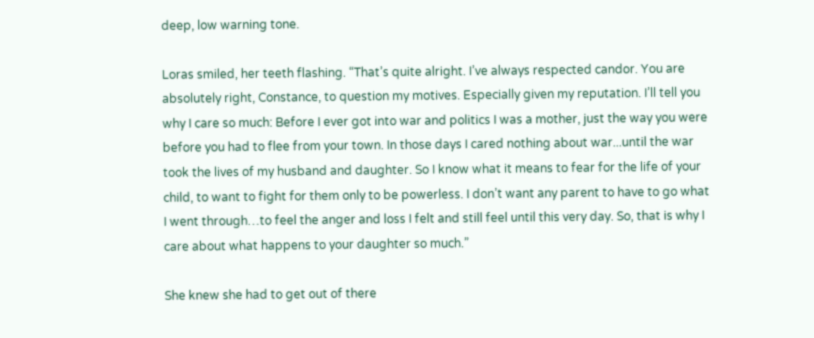deep, low warning tone.

Loras smiled, her teeth flashing. “That’s quite alright. I’ve always respected candor. You are absolutely right, Constance, to question my motives. Especially given my reputation. I’ll tell you why I care so much: Before I ever got into war and politics I was a mother, just the way you were before you had to flee from your town. In those days I cared nothing about war...until the war took the lives of my husband and daughter. So I know what it means to fear for the life of your child, to want to fight for them only to be powerless. I don’t want any parent to have to go what I went through…to feel the anger and loss I felt and still feel until this very day. So, that is why I care about what happens to your daughter so much.”

She knew she had to get out of there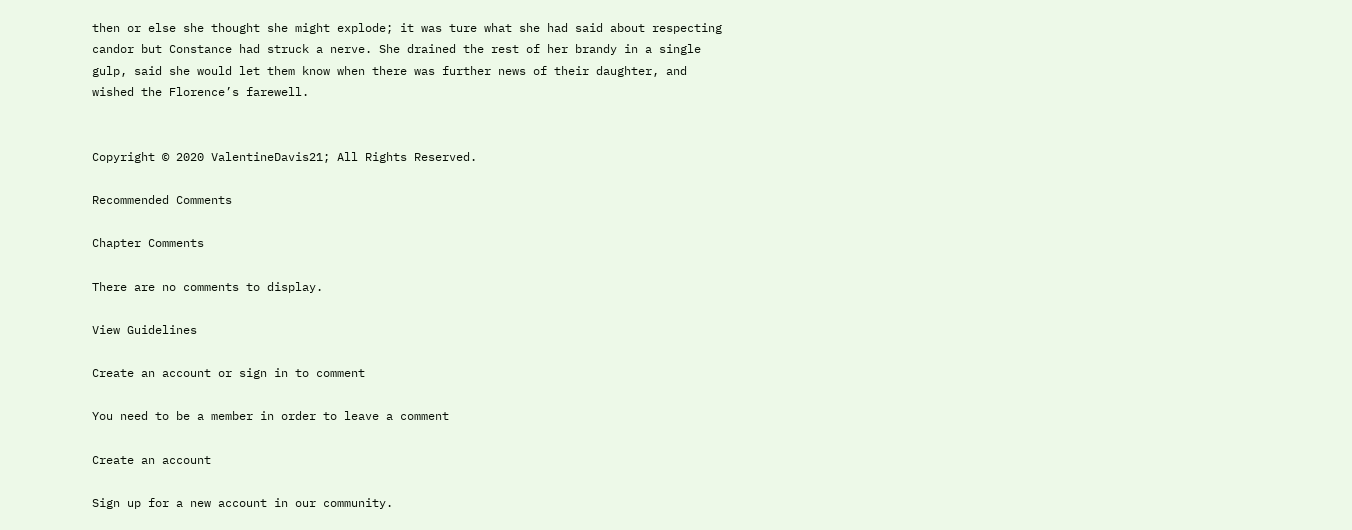then or else she thought she might explode; it was ture what she had said about respecting candor but Constance had struck a nerve. She drained the rest of her brandy in a single gulp, said she would let them know when there was further news of their daughter, and wished the Florence’s farewell.


Copyright © 2020 ValentineDavis21; All Rights Reserved.

Recommended Comments

Chapter Comments

There are no comments to display.

View Guidelines

Create an account or sign in to comment

You need to be a member in order to leave a comment

Create an account

Sign up for a new account in our community.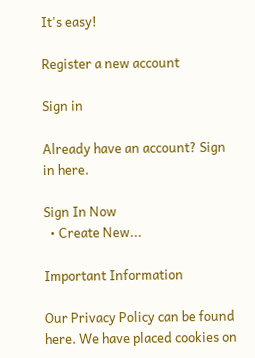It's easy!

Register a new account

Sign in

Already have an account? Sign in here.

Sign In Now
  • Create New...

Important Information

Our Privacy Policy can be found here. We have placed cookies on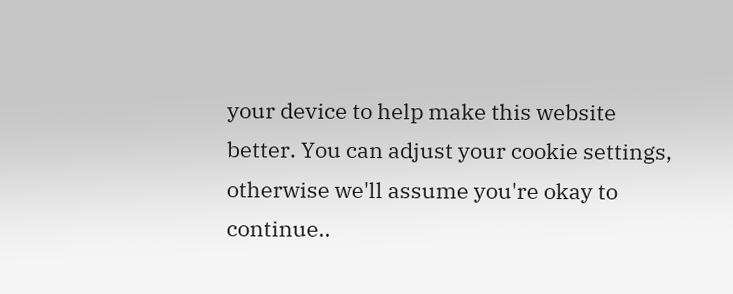your device to help make this website better. You can adjust your cookie settings, otherwise we'll assume you're okay to continue..